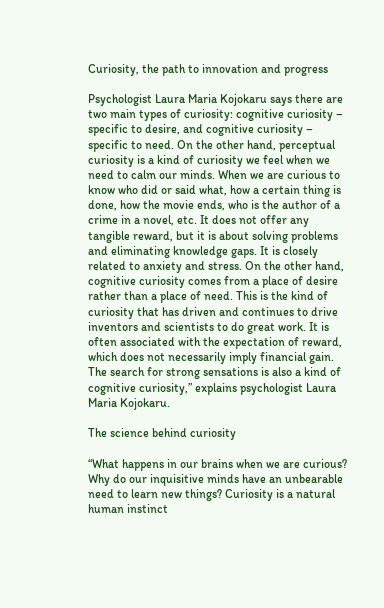Curiosity, the path to innovation and progress

Psychologist Laura Maria Kojokaru says there are two main types of curiosity: cognitive curiosity – specific to desire, and cognitive curiosity – specific to need. On the other hand, perceptual curiosity is a kind of curiosity we feel when we need to calm our minds. When we are curious to know who did or said what, how a certain thing is done, how the movie ends, who is the author of a crime in a novel, etc. It does not offer any tangible reward, but it is about solving problems and eliminating knowledge gaps. It is closely related to anxiety and stress. On the other hand, cognitive curiosity comes from a place of desire rather than a place of need. This is the kind of curiosity that has driven and continues to drive inventors and scientists to do great work. It is often associated with the expectation of reward, which does not necessarily imply financial gain. The search for strong sensations is also a kind of cognitive curiosity,” explains psychologist Laura Maria Kojokaru.

The science behind curiosity

“What happens in our brains when we are curious? Why do our inquisitive minds have an unbearable need to learn new things? Curiosity is a natural human instinct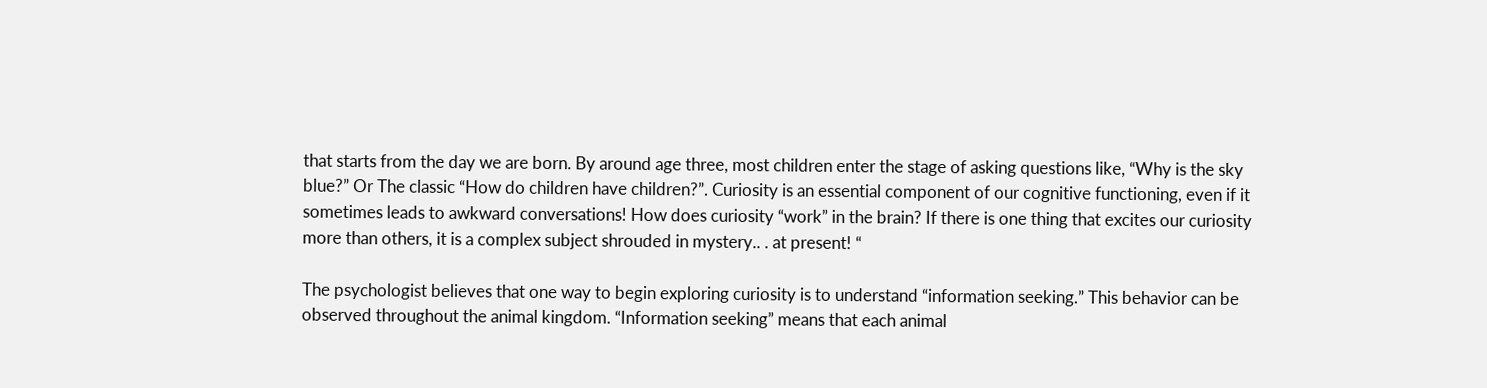that starts from the day we are born. By around age three, most children enter the stage of asking questions like, “Why is the sky blue?” Or The classic “How do children have children?”. Curiosity is an essential component of our cognitive functioning, even if it sometimes leads to awkward conversations! How does curiosity “work” in the brain? If there is one thing that excites our curiosity more than others, it is a complex subject shrouded in mystery.. . at present! “

The psychologist believes that one way to begin exploring curiosity is to understand “information seeking.” This behavior can be observed throughout the animal kingdom. “Information seeking” means that each animal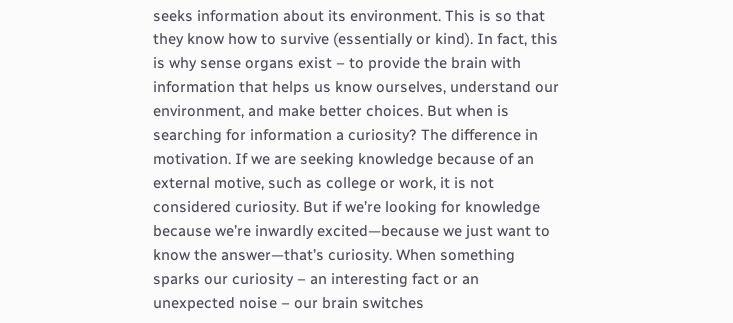seeks information about its environment. This is so that they know how to survive (essentially or kind). In fact, this is why sense organs exist – to provide the brain with information that helps us know ourselves, understand our environment, and make better choices. But when is searching for information a curiosity? The difference in motivation. If we are seeking knowledge because of an external motive, such as college or work, it is not considered curiosity. But if we’re looking for knowledge because we’re inwardly excited—because we just want to know the answer—that’s curiosity. When something sparks our curiosity – an interesting fact or an unexpected noise – our brain switches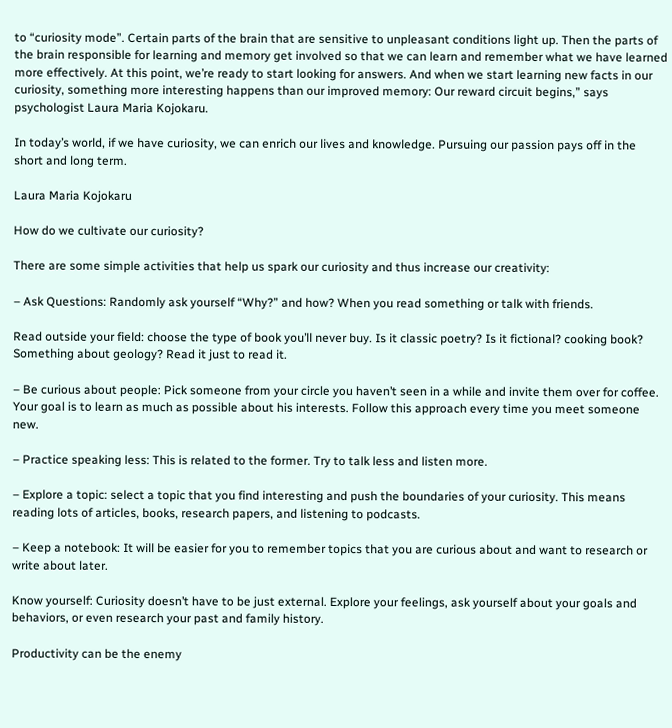to “curiosity mode”. Certain parts of the brain that are sensitive to unpleasant conditions light up. Then the parts of the brain responsible for learning and memory get involved so that we can learn and remember what we have learned more effectively. At this point, we’re ready to start looking for answers. And when we start learning new facts in our curiosity, something more interesting happens than our improved memory: Our reward circuit begins,” says psychologist Laura Maria Kojokaru.

In today’s world, if we have curiosity, we can enrich our lives and knowledge. Pursuing our passion pays off in the short and long term.

Laura Maria Kojokaru

How do we cultivate our curiosity?

There are some simple activities that help us spark our curiosity and thus increase our creativity:

– Ask Questions: Randomly ask yourself “Why?” and how? When you read something or talk with friends.

Read outside your field: choose the type of book you’ll never buy. Is it classic poetry? Is it fictional? cooking book? Something about geology? Read it just to read it.

– Be curious about people: Pick someone from your circle you haven’t seen in a while and invite them over for coffee. Your goal is to learn as much as possible about his interests. Follow this approach every time you meet someone new.

– Practice speaking less: This is related to the former. Try to talk less and listen more.

– Explore a topic: select a topic that you find interesting and push the boundaries of your curiosity. This means reading lots of articles, books, research papers, and listening to podcasts.

– Keep a notebook: It will be easier for you to remember topics that you are curious about and want to research or write about later.

Know yourself: Curiosity doesn’t have to be just external. Explore your feelings, ask yourself about your goals and behaviors, or even research your past and family history.

Productivity can be the enemy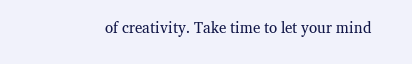of creativity. Take time to let your mind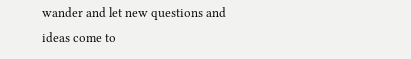wander and let new questions and ideas come to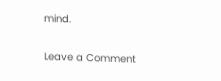mind.

Leave a Comment